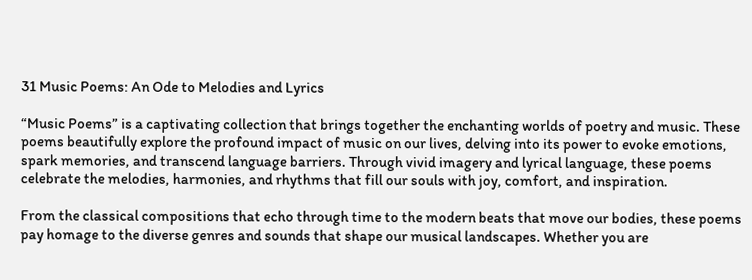31 Music Poems: An Ode to Melodies and Lyrics

“Music Poems” is a captivating collection that brings together the enchanting worlds of poetry and music. These poems beautifully explore the profound impact of music on our lives, delving into its power to evoke emotions, spark memories, and transcend language barriers. Through vivid imagery and lyrical language, these poems celebrate the melodies, harmonies, and rhythms that fill our souls with joy, comfort, and inspiration.

From the classical compositions that echo through time to the modern beats that move our bodies, these poems pay homage to the diverse genres and sounds that shape our musical landscapes. Whether you are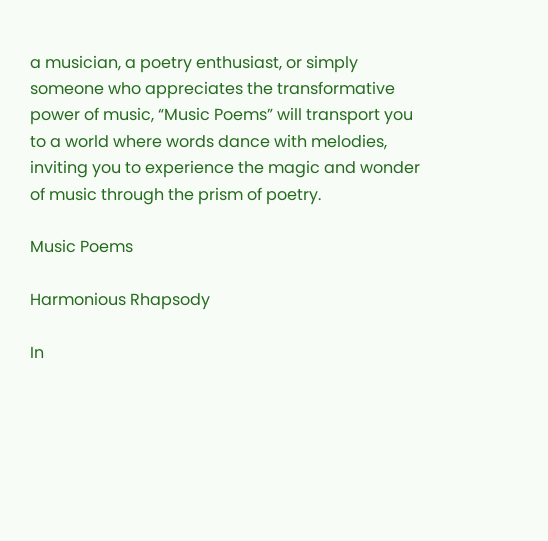a musician, a poetry enthusiast, or simply someone who appreciates the transformative power of music, “Music Poems” will transport you to a world where words dance with melodies, inviting you to experience the magic and wonder of music through the prism of poetry.

Music Poems

Harmonious Rhapsody

In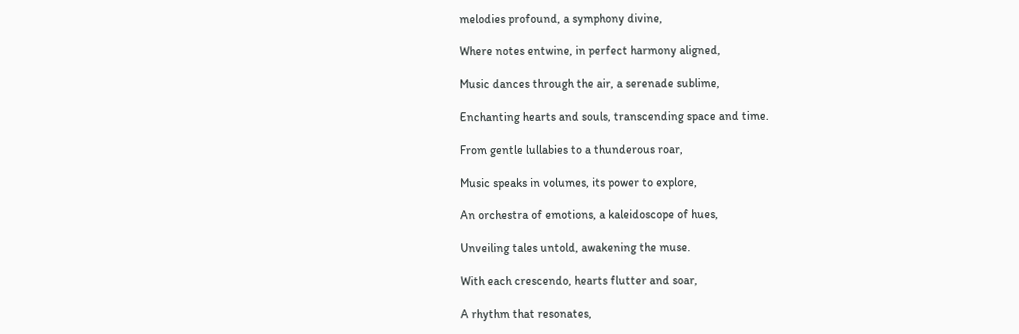melodies profound, a symphony divine,

Where notes entwine, in perfect harmony aligned,

Music dances through the air, a serenade sublime,

Enchanting hearts and souls, transcending space and time.

From gentle lullabies to a thunderous roar,

Music speaks in volumes, its power to explore,

An orchestra of emotions, a kaleidoscope of hues,

Unveiling tales untold, awakening the muse.

With each crescendo, hearts flutter and soar,

A rhythm that resonates,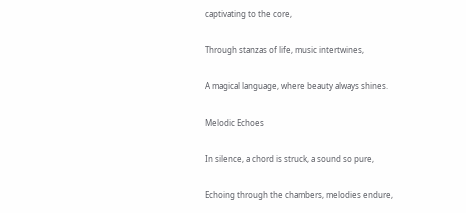captivating to the core,

Through stanzas of life, music intertwines,

A magical language, where beauty always shines.

Melodic Echoes

In silence, a chord is struck, a sound so pure,

Echoing through the chambers, melodies endure,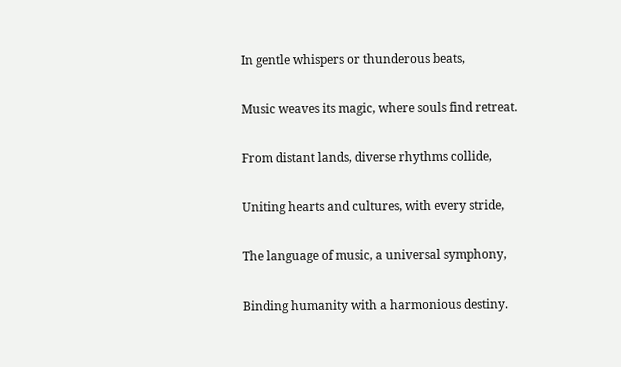In gentle whispers or thunderous beats,

Music weaves its magic, where souls find retreat.

From distant lands, diverse rhythms collide,

Uniting hearts and cultures, with every stride,

The language of music, a universal symphony,

Binding humanity with a harmonious destiny.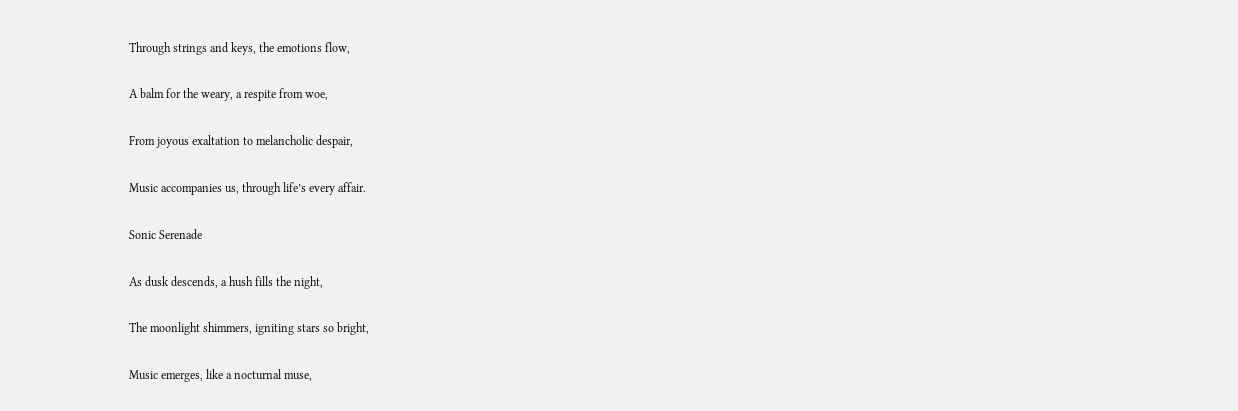Through strings and keys, the emotions flow,

A balm for the weary, a respite from woe,

From joyous exaltation to melancholic despair,

Music accompanies us, through life’s every affair.

Sonic Serenade

As dusk descends, a hush fills the night,

The moonlight shimmers, igniting stars so bright,

Music emerges, like a nocturnal muse,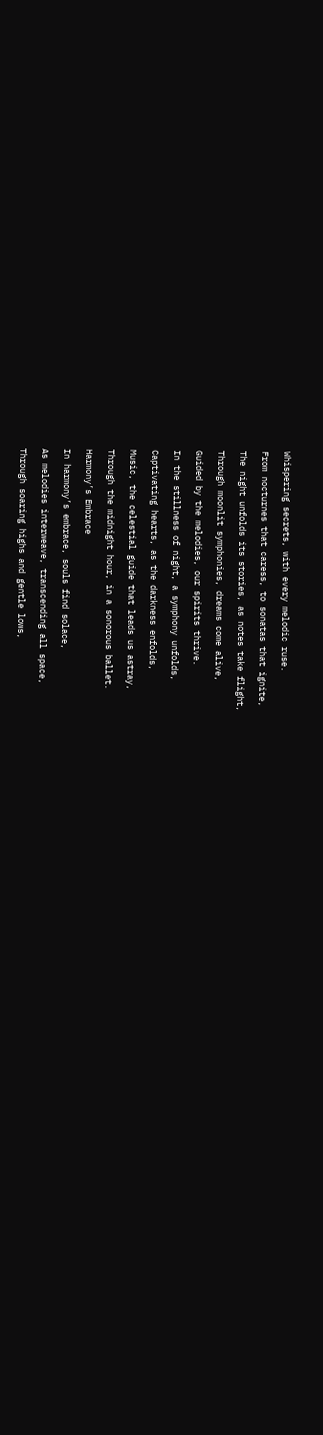Whispering secrets, with every melodic ruse.

From nocturnes that caress, to sonatas that ignite,

The night unfolds its stories, as notes take flight,

Through moonlit symphonies, dreams come alive,

Guided by the melodies, our spirits thrive.

In the stillness of night, a symphony unfolds,

Captivating hearts, as the darkness enfolds,

Music, the celestial guide that leads us astray,

Through the midnight hour, in a sonorous ballet.

Harmony’s Embrace

In harmony’s embrace, souls find solace,

As melodies interweave, transcending all space,

Through soaring highs and gentle lows,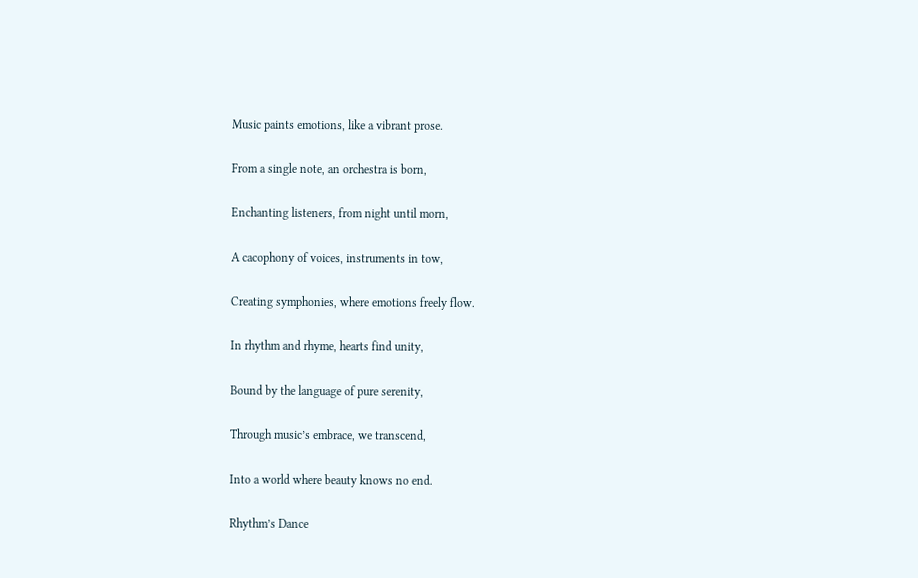Music paints emotions, like a vibrant prose.

From a single note, an orchestra is born,

Enchanting listeners, from night until morn,

A cacophony of voices, instruments in tow,

Creating symphonies, where emotions freely flow.

In rhythm and rhyme, hearts find unity,

Bound by the language of pure serenity,

Through music’s embrace, we transcend,

Into a world where beauty knows no end.

Rhythm’s Dance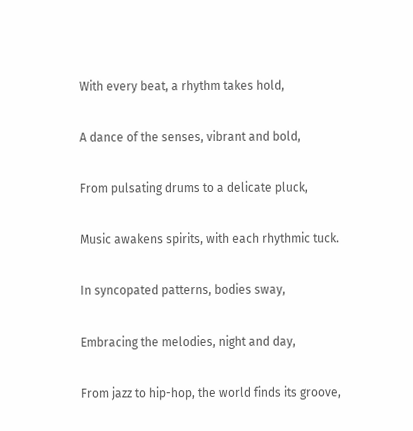With every beat, a rhythm takes hold,

A dance of the senses, vibrant and bold,

From pulsating drums to a delicate pluck,

Music awakens spirits, with each rhythmic tuck.

In syncopated patterns, bodies sway,

Embracing the melodies, night and day,

From jazz to hip-hop, the world finds its groove,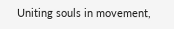Uniting souls in movement,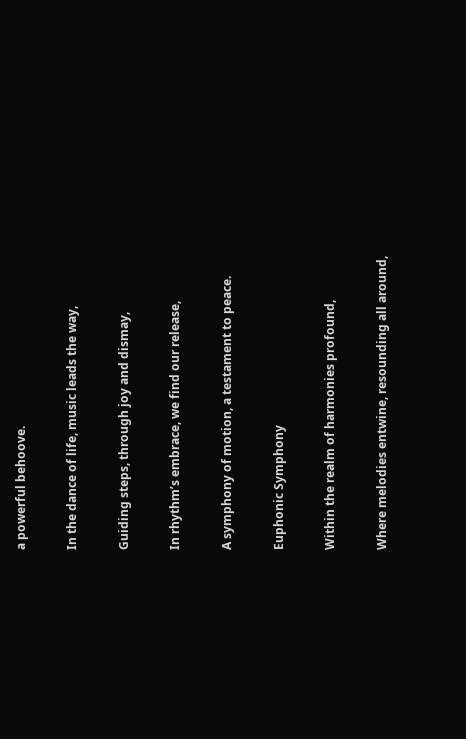a powerful behoove.

In the dance of life, music leads the way,

Guiding steps, through joy and dismay,

In rhythm’s embrace, we find our release,

A symphony of motion, a testament to peace.

Euphonic Symphony

Within the realm of harmonies profound,

Where melodies entwine, resounding all around,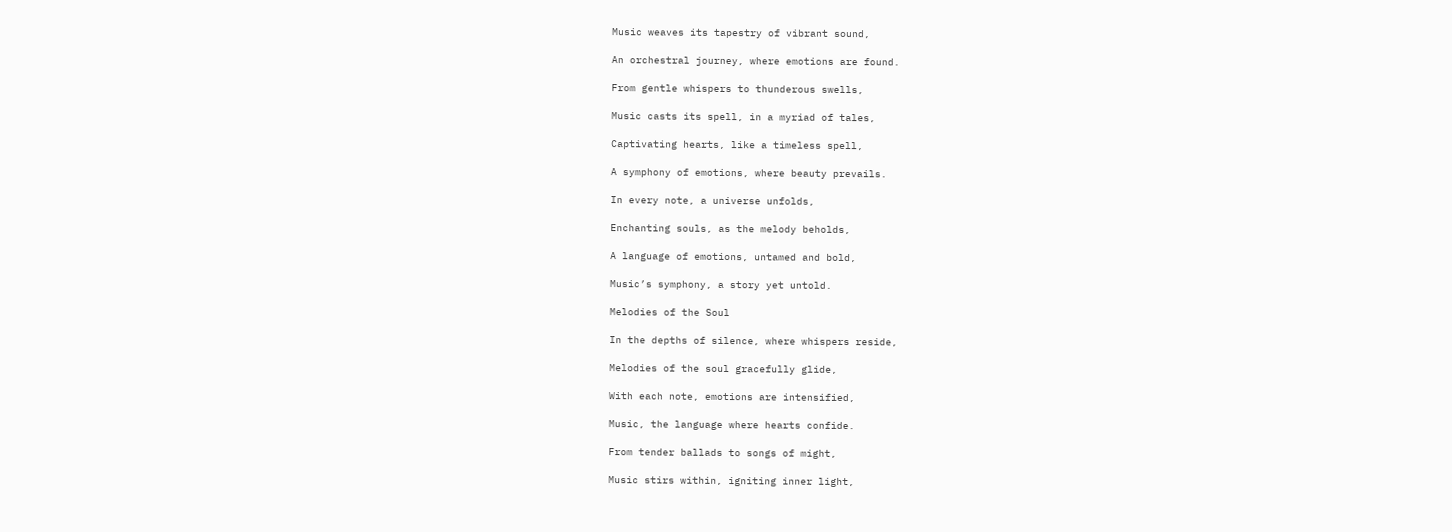Music weaves its tapestry of vibrant sound,

An orchestral journey, where emotions are found.

From gentle whispers to thunderous swells,

Music casts its spell, in a myriad of tales,

Captivating hearts, like a timeless spell,

A symphony of emotions, where beauty prevails.

In every note, a universe unfolds,

Enchanting souls, as the melody beholds,

A language of emotions, untamed and bold,

Music’s symphony, a story yet untold.

Melodies of the Soul

In the depths of silence, where whispers reside,

Melodies of the soul gracefully glide,

With each note, emotions are intensified,

Music, the language where hearts confide.

From tender ballads to songs of might,

Music stirs within, igniting inner light,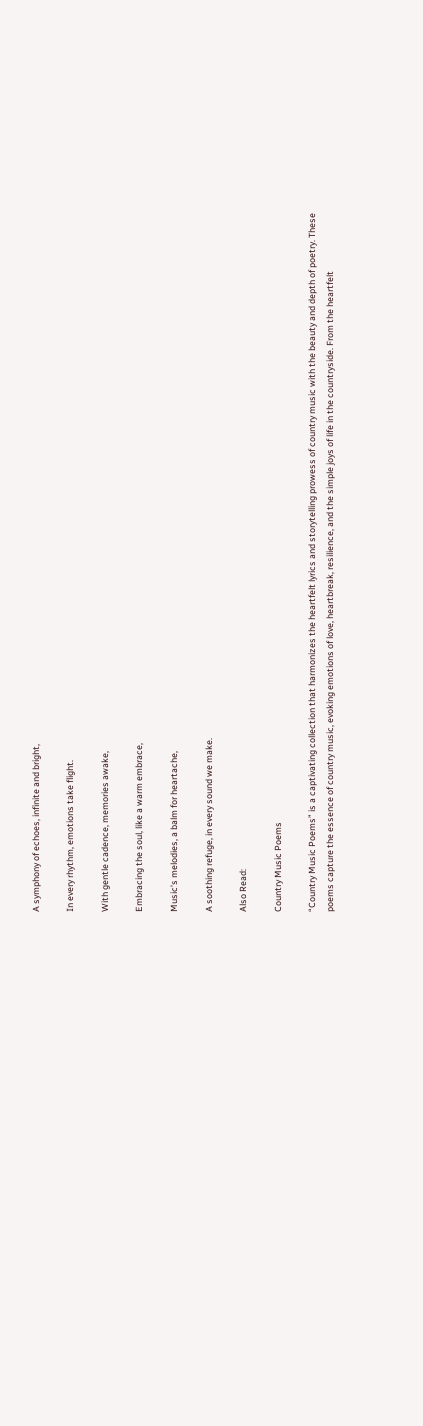A symphony of echoes, infinite and bright,

In every rhythm, emotions take flight.

With gentle cadence, memories awake,

Embracing the soul, like a warm embrace,

Music’s melodies, a balm for heartache,

A soothing refuge, in every sound we make.

Also Read:

Country Music Poems

“Country Music Poems” is a captivating collection that harmonizes the heartfelt lyrics and storytelling prowess of country music with the beauty and depth of poetry. These poems capture the essence of country music, evoking emotions of love, heartbreak, resilience, and the simple joys of life in the countryside. From the heartfelt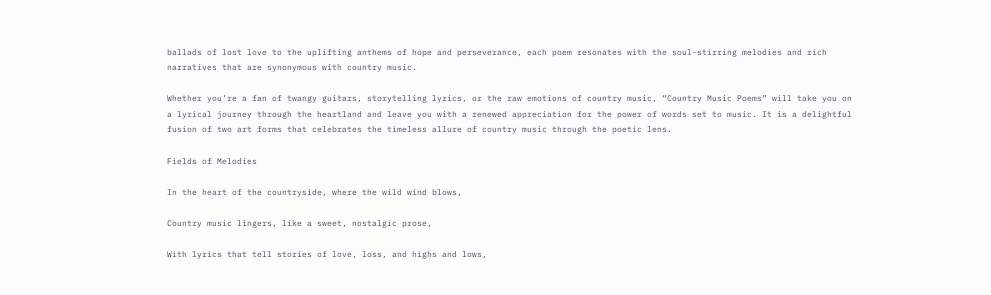ballads of lost love to the uplifting anthems of hope and perseverance, each poem resonates with the soul-stirring melodies and rich narratives that are synonymous with country music.

Whether you’re a fan of twangy guitars, storytelling lyrics, or the raw emotions of country music, “Country Music Poems” will take you on a lyrical journey through the heartland and leave you with a renewed appreciation for the power of words set to music. It is a delightful fusion of two art forms that celebrates the timeless allure of country music through the poetic lens.

Fields of Melodies

In the heart of the countryside, where the wild wind blows,

Country music lingers, like a sweet, nostalgic prose,

With lyrics that tell stories of love, loss, and highs and lows,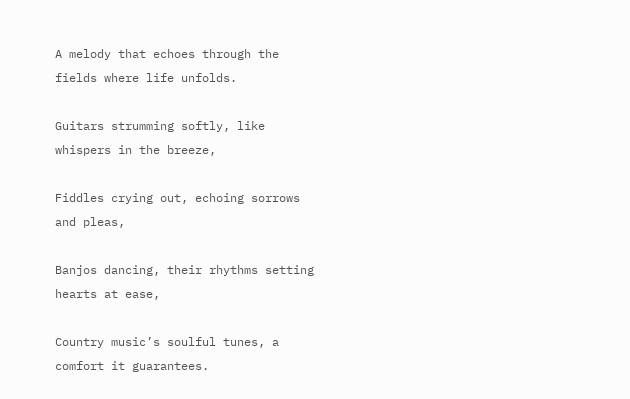A melody that echoes through the fields where life unfolds.

Guitars strumming softly, like whispers in the breeze,

Fiddles crying out, echoing sorrows and pleas,

Banjos dancing, their rhythms setting hearts at ease,

Country music’s soulful tunes, a comfort it guarantees.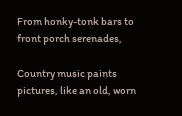From honky-tonk bars to front porch serenades,

Country music paints pictures, like an old, worn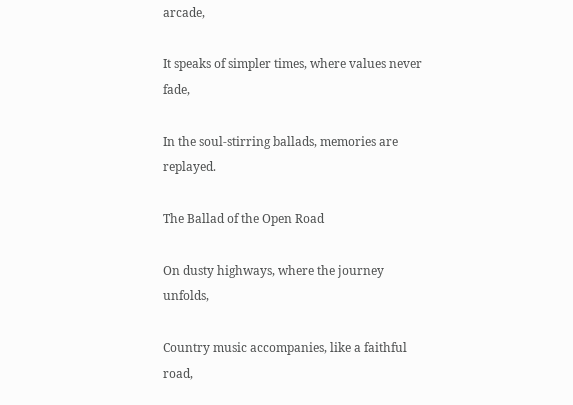arcade,

It speaks of simpler times, where values never fade,

In the soul-stirring ballads, memories are replayed.

The Ballad of the Open Road

On dusty highways, where the journey unfolds,

Country music accompanies, like a faithful road,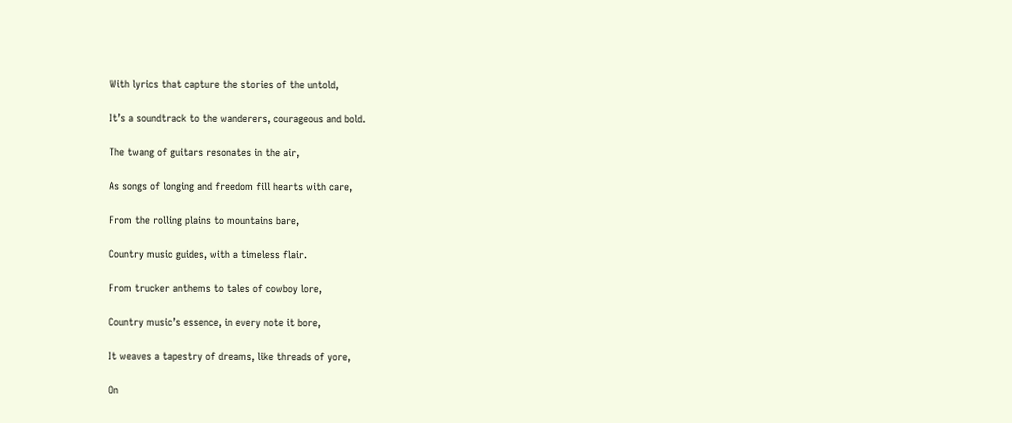With lyrics that capture the stories of the untold,

It’s a soundtrack to the wanderers, courageous and bold.

The twang of guitars resonates in the air,

As songs of longing and freedom fill hearts with care,

From the rolling plains to mountains bare,

Country music guides, with a timeless flair.

From trucker anthems to tales of cowboy lore,

Country music’s essence, in every note it bore,

It weaves a tapestry of dreams, like threads of yore,

On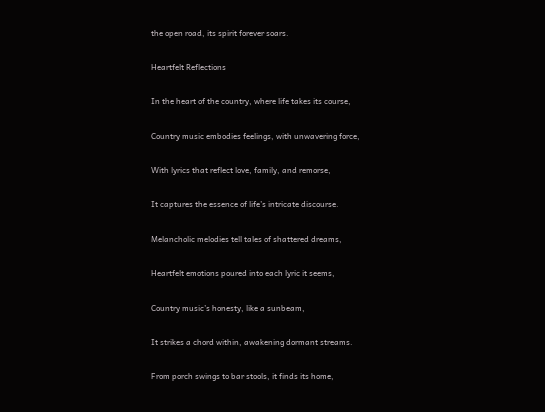the open road, its spirit forever soars.

Heartfelt Reflections

In the heart of the country, where life takes its course,

Country music embodies feelings, with unwavering force,

With lyrics that reflect love, family, and remorse,

It captures the essence of life’s intricate discourse.

Melancholic melodies tell tales of shattered dreams,

Heartfelt emotions poured into each lyric it seems,

Country music’s honesty, like a sunbeam,

It strikes a chord within, awakening dormant streams.

From porch swings to bar stools, it finds its home,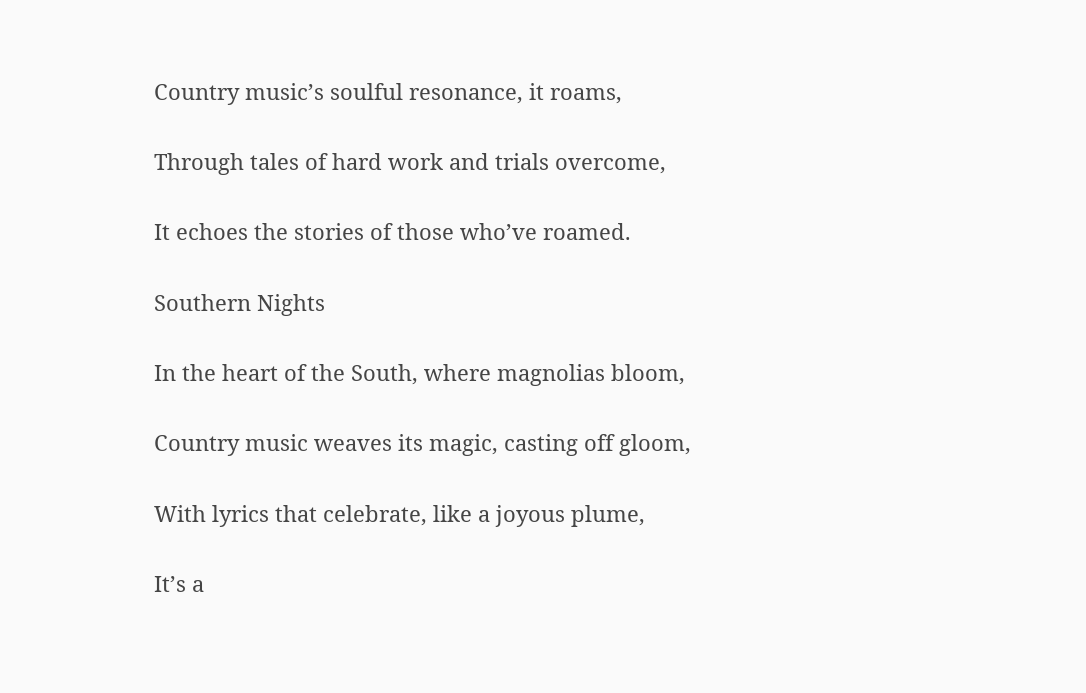Country music’s soulful resonance, it roams,

Through tales of hard work and trials overcome,

It echoes the stories of those who’ve roamed.

Southern Nights

In the heart of the South, where magnolias bloom,

Country music weaves its magic, casting off gloom,

With lyrics that celebrate, like a joyous plume,

It’s a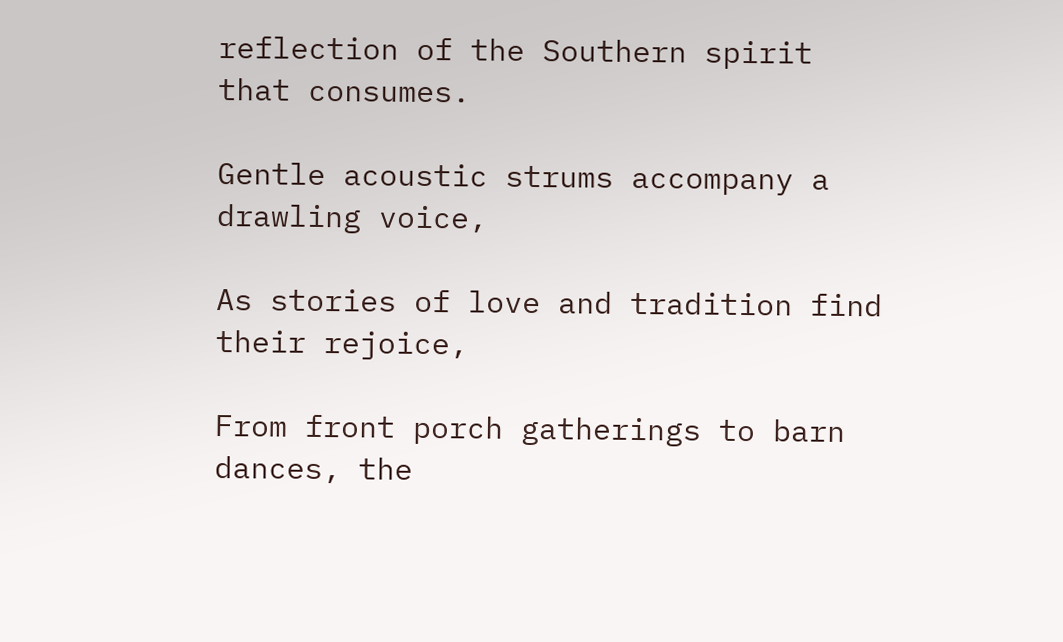reflection of the Southern spirit that consumes.

Gentle acoustic strums accompany a drawling voice,

As stories of love and tradition find their rejoice,

From front porch gatherings to barn dances, the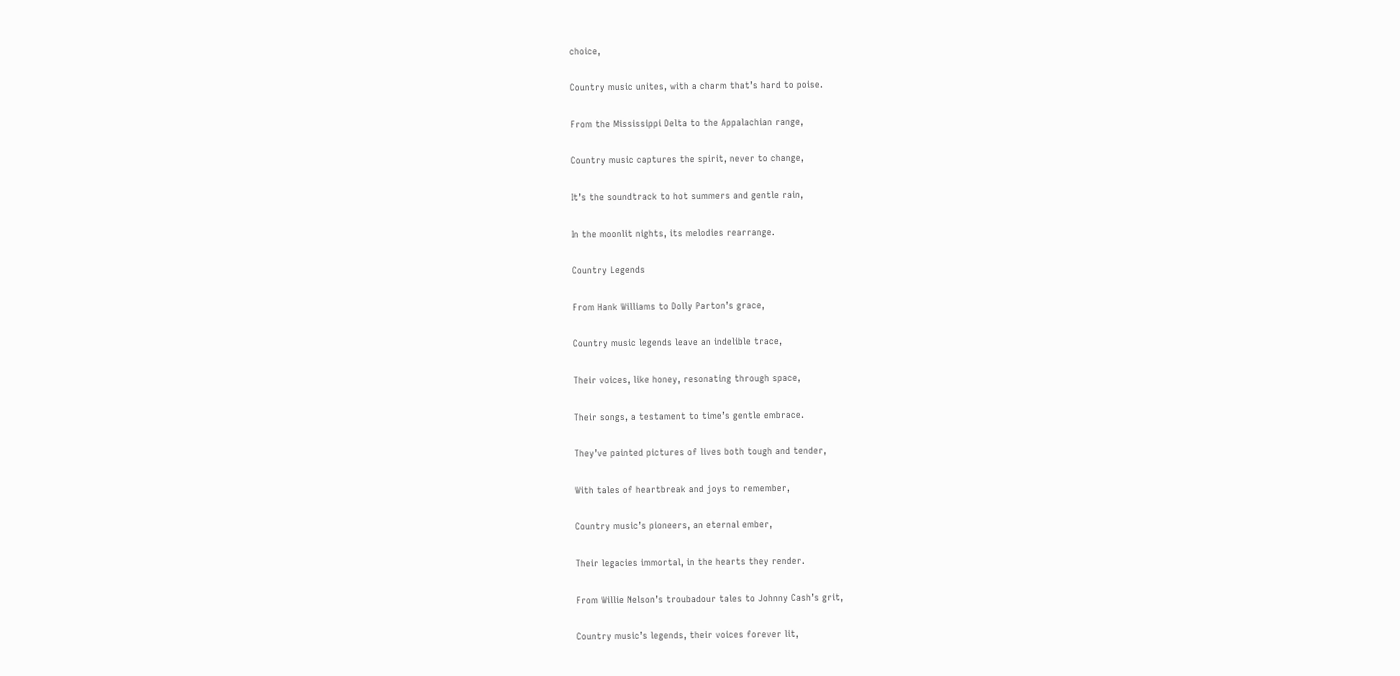choice,

Country music unites, with a charm that’s hard to poise.

From the Mississippi Delta to the Appalachian range,

Country music captures the spirit, never to change,

It’s the soundtrack to hot summers and gentle rain,

In the moonlit nights, its melodies rearrange.

Country Legends

From Hank Williams to Dolly Parton’s grace,

Country music legends leave an indelible trace,

Their voices, like honey, resonating through space,

Their songs, a testament to time’s gentle embrace.

They’ve painted pictures of lives both tough and tender,

With tales of heartbreak and joys to remember,

Country music’s pioneers, an eternal ember,

Their legacies immortal, in the hearts they render.

From Willie Nelson’s troubadour tales to Johnny Cash’s grit,

Country music’s legends, their voices forever lit,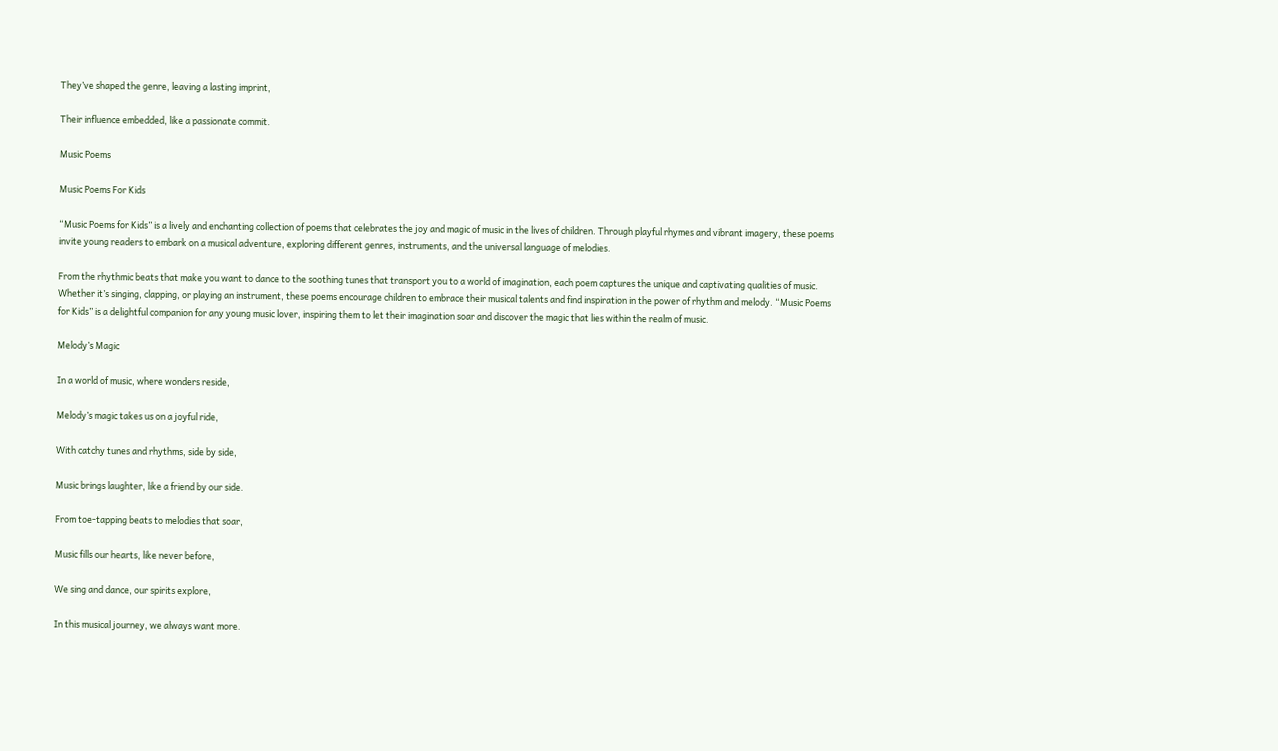They’ve shaped the genre, leaving a lasting imprint,

Their influence embedded, like a passionate commit.

Music Poems

Music Poems For Kids

“Music Poems for Kids” is a lively and enchanting collection of poems that celebrates the joy and magic of music in the lives of children. Through playful rhymes and vibrant imagery, these poems invite young readers to embark on a musical adventure, exploring different genres, instruments, and the universal language of melodies.

From the rhythmic beats that make you want to dance to the soothing tunes that transport you to a world of imagination, each poem captures the unique and captivating qualities of music. Whether it’s singing, clapping, or playing an instrument, these poems encourage children to embrace their musical talents and find inspiration in the power of rhythm and melody. “Music Poems for Kids” is a delightful companion for any young music lover, inspiring them to let their imagination soar and discover the magic that lies within the realm of music.

Melody’s Magic

In a world of music, where wonders reside,

Melody’s magic takes us on a joyful ride,

With catchy tunes and rhythms, side by side,

Music brings laughter, like a friend by our side.

From toe-tapping beats to melodies that soar,

Music fills our hearts, like never before,

We sing and dance, our spirits explore,

In this musical journey, we always want more.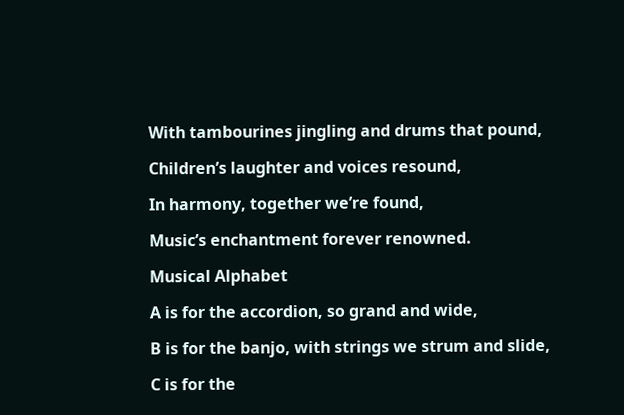With tambourines jingling and drums that pound,

Children’s laughter and voices resound,

In harmony, together we’re found,

Music’s enchantment forever renowned.

Musical Alphabet

A is for the accordion, so grand and wide,

B is for the banjo, with strings we strum and slide,

C is for the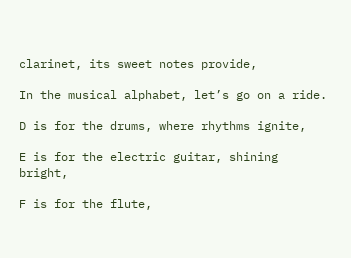clarinet, its sweet notes provide,

In the musical alphabet, let’s go on a ride.

D is for the drums, where rhythms ignite,

E is for the electric guitar, shining bright,

F is for the flute,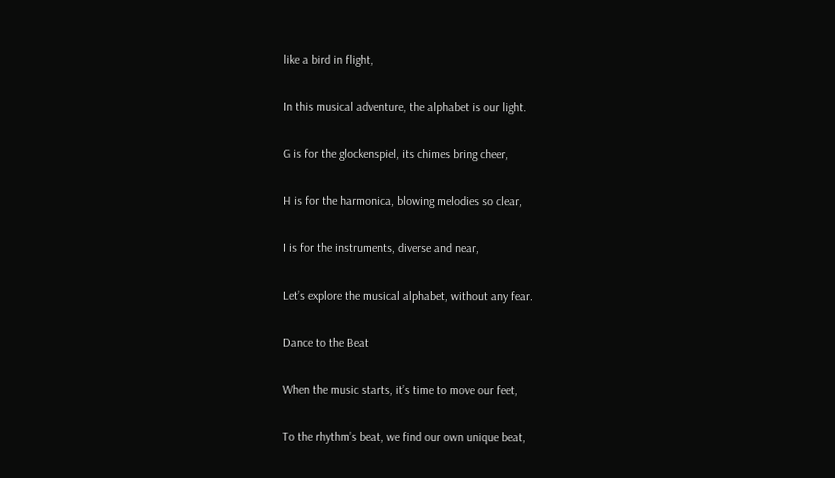like a bird in flight,

In this musical adventure, the alphabet is our light.

G is for the glockenspiel, its chimes bring cheer,

H is for the harmonica, blowing melodies so clear,

I is for the instruments, diverse and near,

Let’s explore the musical alphabet, without any fear.

Dance to the Beat

When the music starts, it’s time to move our feet,

To the rhythm’s beat, we find our own unique beat,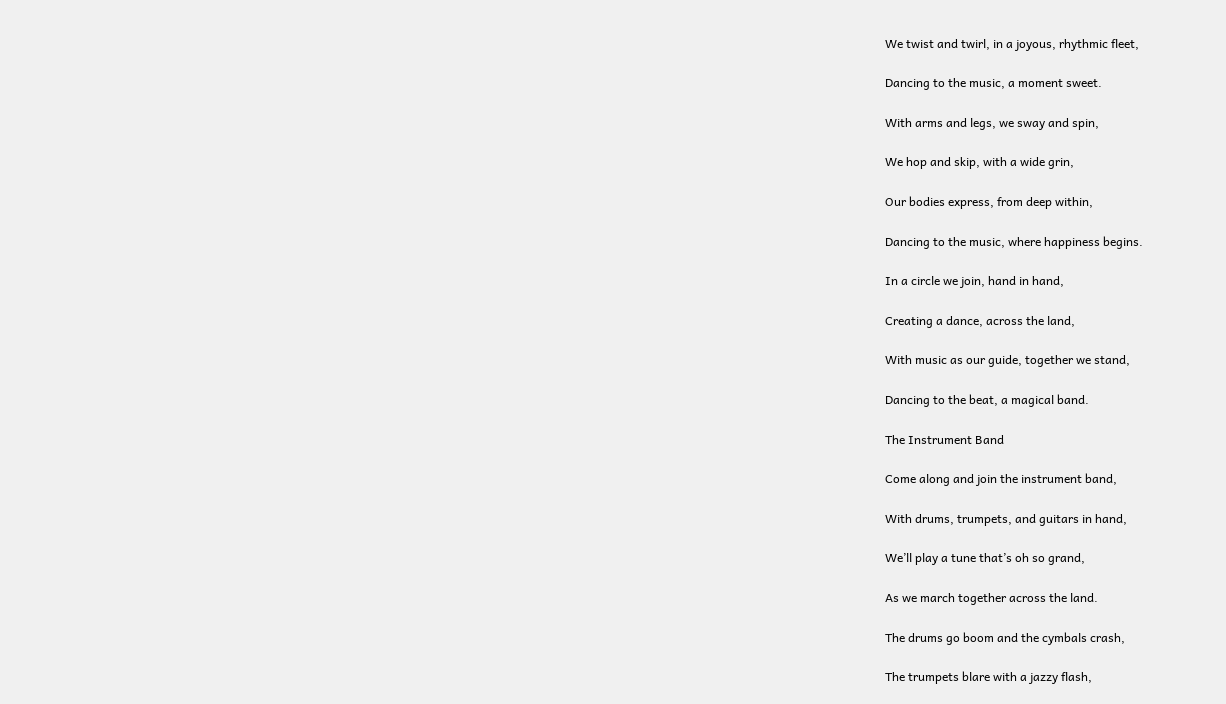We twist and twirl, in a joyous, rhythmic fleet,

Dancing to the music, a moment sweet.

With arms and legs, we sway and spin,

We hop and skip, with a wide grin,

Our bodies express, from deep within,

Dancing to the music, where happiness begins.

In a circle we join, hand in hand,

Creating a dance, across the land,

With music as our guide, together we stand,

Dancing to the beat, a magical band.

The Instrument Band

Come along and join the instrument band,

With drums, trumpets, and guitars in hand,

We’ll play a tune that’s oh so grand,

As we march together across the land.

The drums go boom and the cymbals crash,

The trumpets blare with a jazzy flash,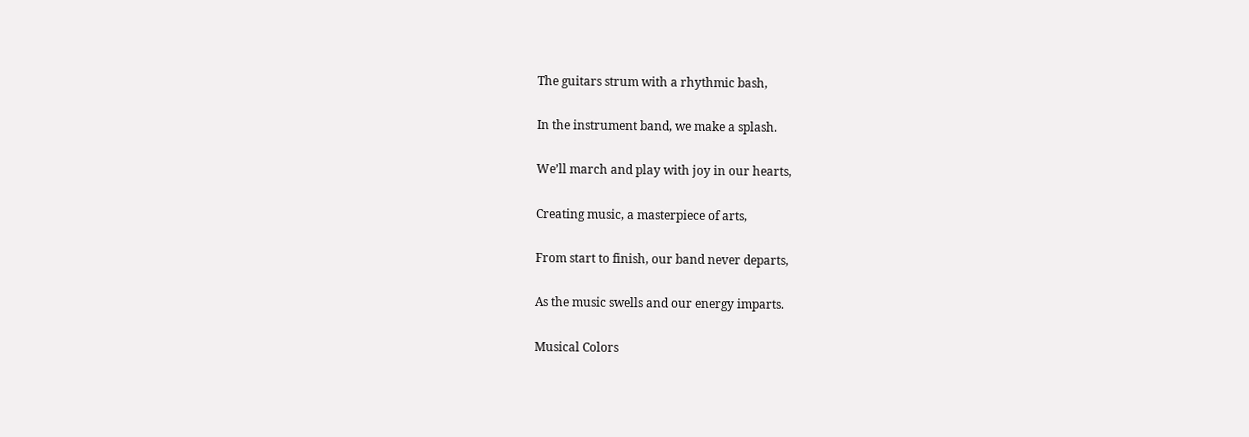The guitars strum with a rhythmic bash,

In the instrument band, we make a splash.

We’ll march and play with joy in our hearts,

Creating music, a masterpiece of arts,

From start to finish, our band never departs,

As the music swells and our energy imparts.

Musical Colors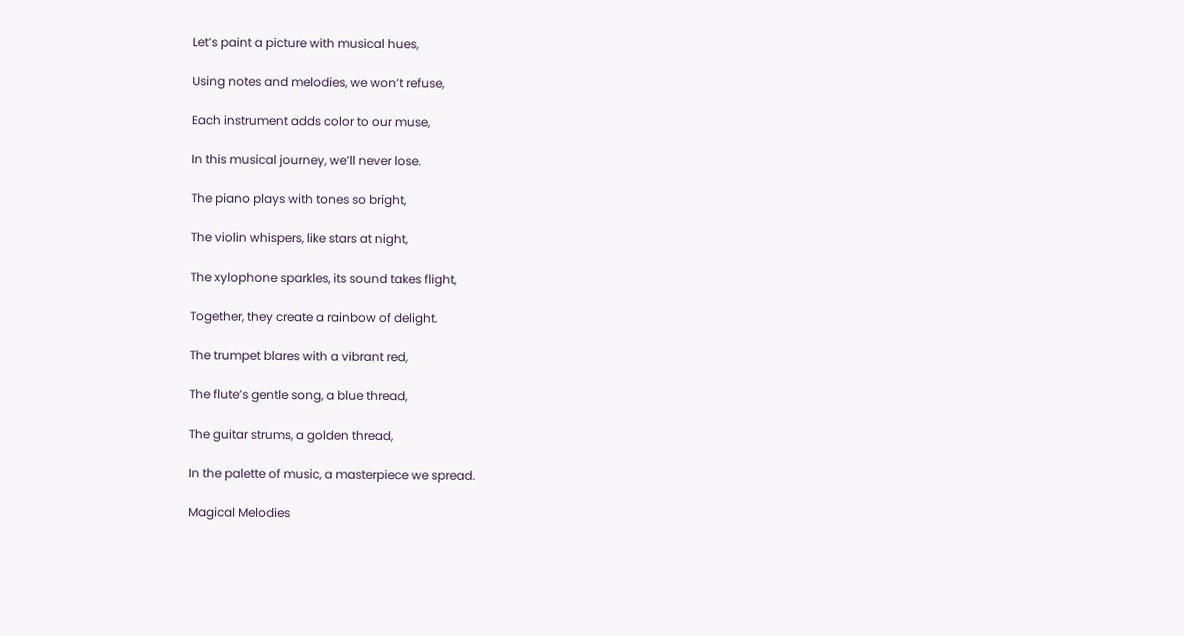Let’s paint a picture with musical hues,

Using notes and melodies, we won’t refuse,

Each instrument adds color to our muse,

In this musical journey, we’ll never lose.

The piano plays with tones so bright,

The violin whispers, like stars at night,

The xylophone sparkles, its sound takes flight,

Together, they create a rainbow of delight.

The trumpet blares with a vibrant red,

The flute’s gentle song, a blue thread,

The guitar strums, a golden thread,

In the palette of music, a masterpiece we spread.

Magical Melodies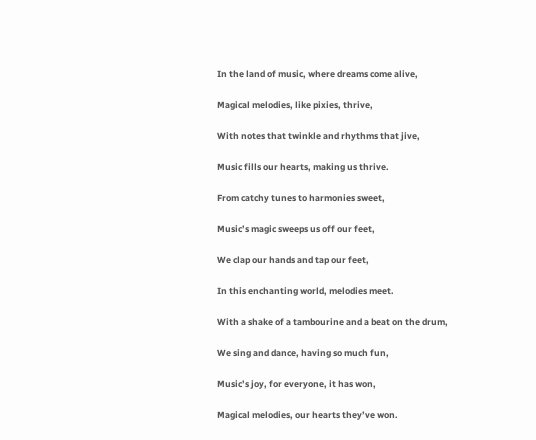In the land of music, where dreams come alive,

Magical melodies, like pixies, thrive,

With notes that twinkle and rhythms that jive,

Music fills our hearts, making us thrive.

From catchy tunes to harmonies sweet,

Music’s magic sweeps us off our feet,

We clap our hands and tap our feet,

In this enchanting world, melodies meet.

With a shake of a tambourine and a beat on the drum,

We sing and dance, having so much fun,

Music’s joy, for everyone, it has won,

Magical melodies, our hearts they’ve won.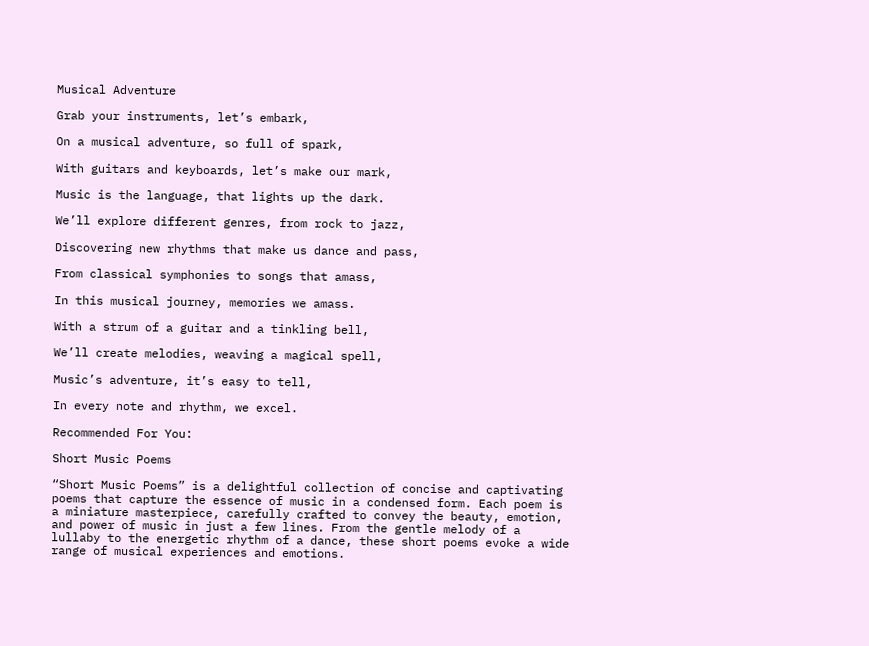Musical Adventure

Grab your instruments, let’s embark,

On a musical adventure, so full of spark,

With guitars and keyboards, let’s make our mark,

Music is the language, that lights up the dark.

We’ll explore different genres, from rock to jazz,

Discovering new rhythms that make us dance and pass,

From classical symphonies to songs that amass,

In this musical journey, memories we amass.

With a strum of a guitar and a tinkling bell,

We’ll create melodies, weaving a magical spell,

Music’s adventure, it’s easy to tell,

In every note and rhythm, we excel.

Recommended For You:

Short Music Poems

“Short Music Poems” is a delightful collection of concise and captivating poems that capture the essence of music in a condensed form. Each poem is a miniature masterpiece, carefully crafted to convey the beauty, emotion, and power of music in just a few lines. From the gentle melody of a lullaby to the energetic rhythm of a dance, these short poems evoke a wide range of musical experiences and emotions.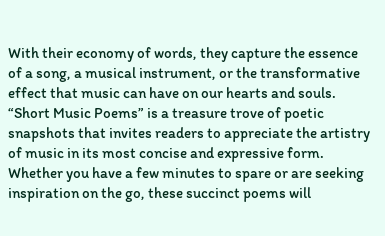With their economy of words, they capture the essence of a song, a musical instrument, or the transformative effect that music can have on our hearts and souls. “Short Music Poems” is a treasure trove of poetic snapshots that invites readers to appreciate the artistry of music in its most concise and expressive form. Whether you have a few minutes to spare or are seeking inspiration on the go, these succinct poems will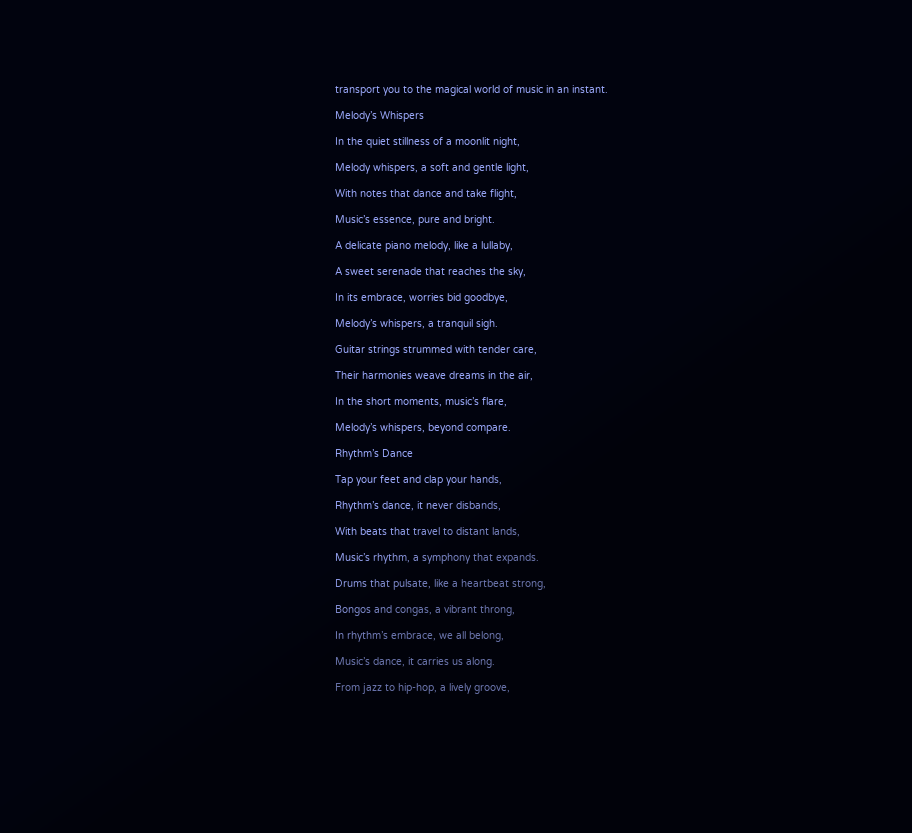transport you to the magical world of music in an instant.

Melody’s Whispers

In the quiet stillness of a moonlit night,

Melody whispers, a soft and gentle light,

With notes that dance and take flight,

Music’s essence, pure and bright.

A delicate piano melody, like a lullaby,

A sweet serenade that reaches the sky,

In its embrace, worries bid goodbye,

Melody’s whispers, a tranquil sigh.

Guitar strings strummed with tender care,

Their harmonies weave dreams in the air,

In the short moments, music’s flare,

Melody’s whispers, beyond compare.

Rhythm’s Dance

Tap your feet and clap your hands,

Rhythm’s dance, it never disbands,

With beats that travel to distant lands,

Music’s rhythm, a symphony that expands.

Drums that pulsate, like a heartbeat strong,

Bongos and congas, a vibrant throng,

In rhythm’s embrace, we all belong,

Music’s dance, it carries us along.

From jazz to hip-hop, a lively groove,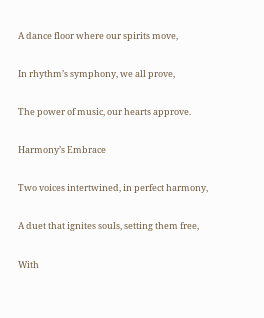A dance floor where our spirits move,

In rhythm’s symphony, we all prove,

The power of music, our hearts approve.

Harmony’s Embrace

Two voices intertwined, in perfect harmony,

A duet that ignites souls, setting them free,

With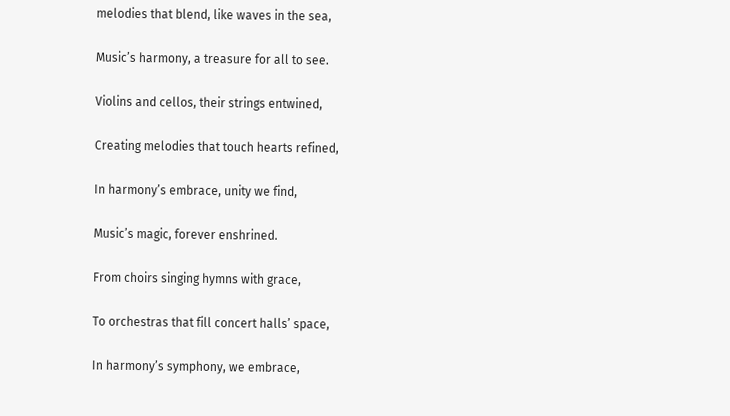melodies that blend, like waves in the sea,

Music’s harmony, a treasure for all to see.

Violins and cellos, their strings entwined,

Creating melodies that touch hearts refined,

In harmony’s embrace, unity we find,

Music’s magic, forever enshrined.

From choirs singing hymns with grace,

To orchestras that fill concert halls’ space,

In harmony’s symphony, we embrace,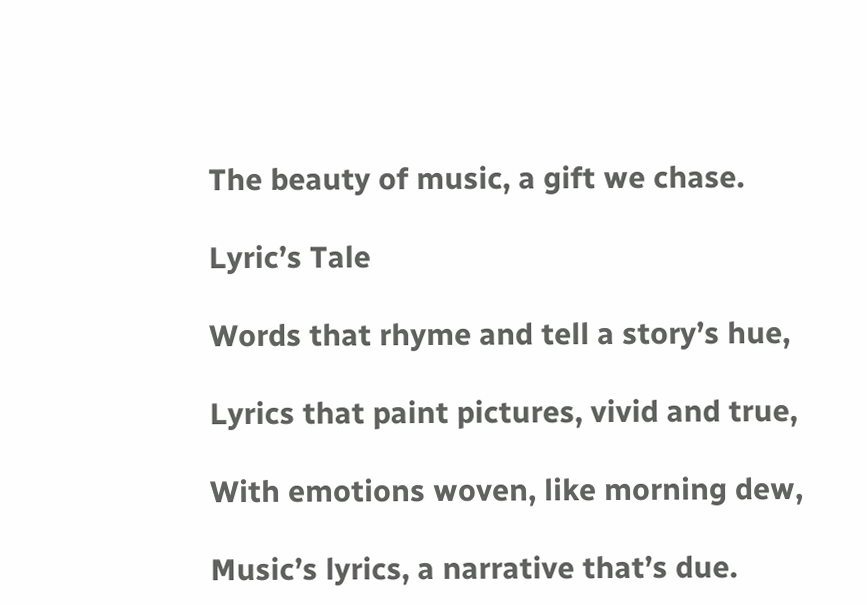The beauty of music, a gift we chase.

Lyric’s Tale

Words that rhyme and tell a story’s hue,

Lyrics that paint pictures, vivid and true,

With emotions woven, like morning dew,

Music’s lyrics, a narrative that’s due.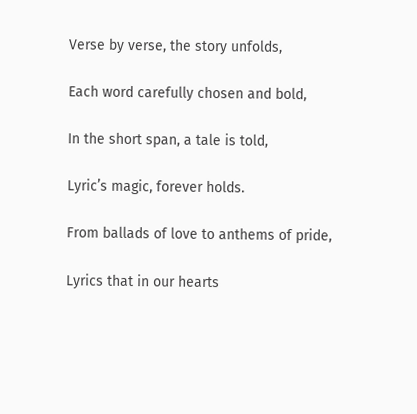Verse by verse, the story unfolds,

Each word carefully chosen and bold,

In the short span, a tale is told,

Lyric’s magic, forever holds.

From ballads of love to anthems of pride,

Lyrics that in our hearts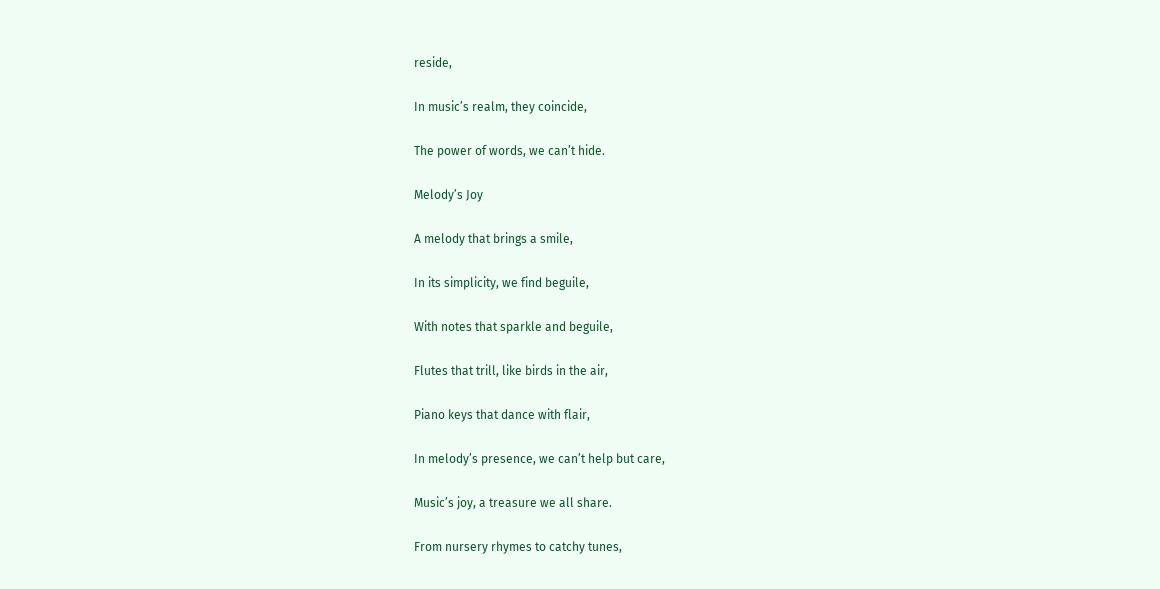reside,

In music’s realm, they coincide,

The power of words, we can’t hide.

Melody’s Joy

A melody that brings a smile,

In its simplicity, we find beguile,

With notes that sparkle and beguile,

Flutes that trill, like birds in the air,

Piano keys that dance with flair,

In melody’s presence, we can’t help but care,

Music’s joy, a treasure we all share.

From nursery rhymes to catchy tunes,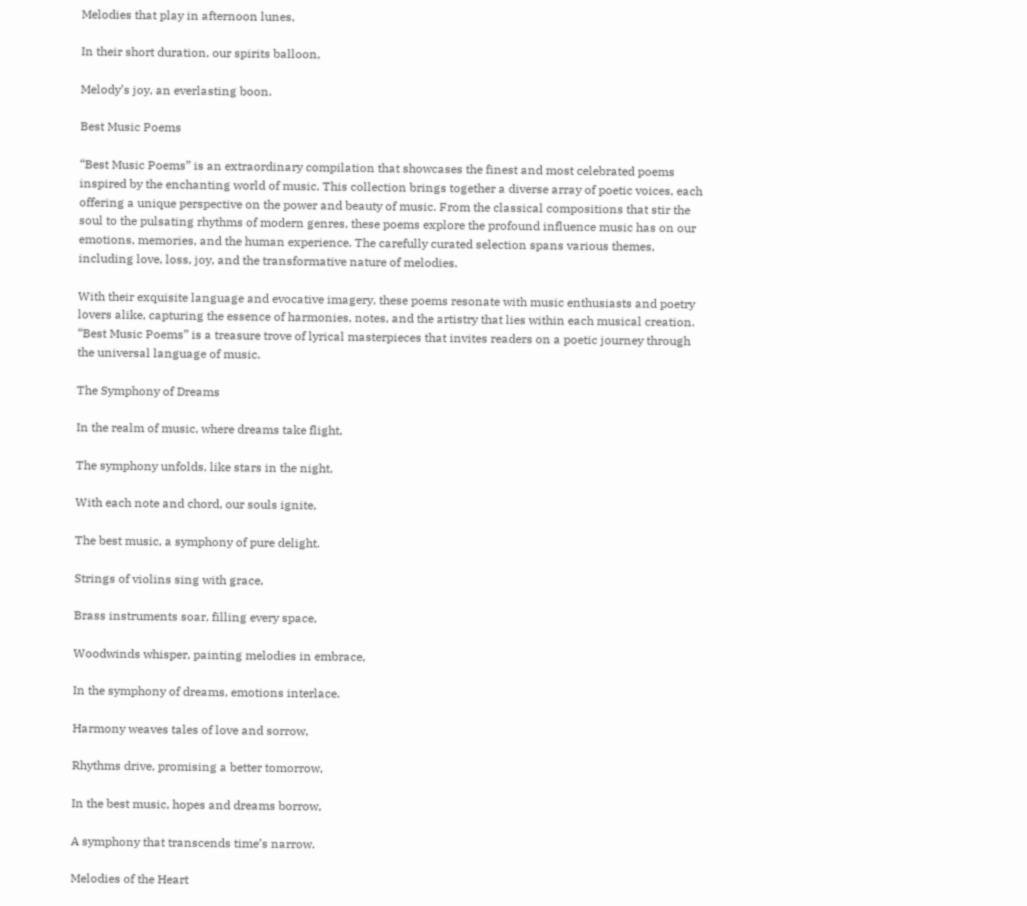Melodies that play in afternoon lunes,

In their short duration, our spirits balloon,

Melody’s joy, an everlasting boon.

Best Music Poems

“Best Music Poems” is an extraordinary compilation that showcases the finest and most celebrated poems inspired by the enchanting world of music. This collection brings together a diverse array of poetic voices, each offering a unique perspective on the power and beauty of music. From the classical compositions that stir the soul to the pulsating rhythms of modern genres, these poems explore the profound influence music has on our emotions, memories, and the human experience. The carefully curated selection spans various themes, including love, loss, joy, and the transformative nature of melodies.

With their exquisite language and evocative imagery, these poems resonate with music enthusiasts and poetry lovers alike, capturing the essence of harmonies, notes, and the artistry that lies within each musical creation. “Best Music Poems” is a treasure trove of lyrical masterpieces that invites readers on a poetic journey through the universal language of music.

The Symphony of Dreams

In the realm of music, where dreams take flight,

The symphony unfolds, like stars in the night,

With each note and chord, our souls ignite,

The best music, a symphony of pure delight.

Strings of violins sing with grace,

Brass instruments soar, filling every space,

Woodwinds whisper, painting melodies in embrace,

In the symphony of dreams, emotions interlace.

Harmony weaves tales of love and sorrow,

Rhythms drive, promising a better tomorrow,

In the best music, hopes and dreams borrow,

A symphony that transcends time’s narrow.

Melodies of the Heart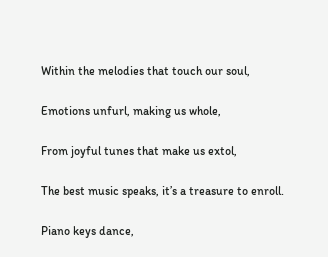Within the melodies that touch our soul,

Emotions unfurl, making us whole,

From joyful tunes that make us extol,

The best music speaks, it’s a treasure to enroll.

Piano keys dance,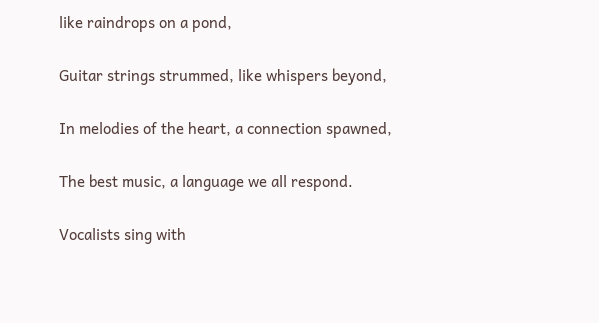like raindrops on a pond,

Guitar strings strummed, like whispers beyond,

In melodies of the heart, a connection spawned,

The best music, a language we all respond.

Vocalists sing with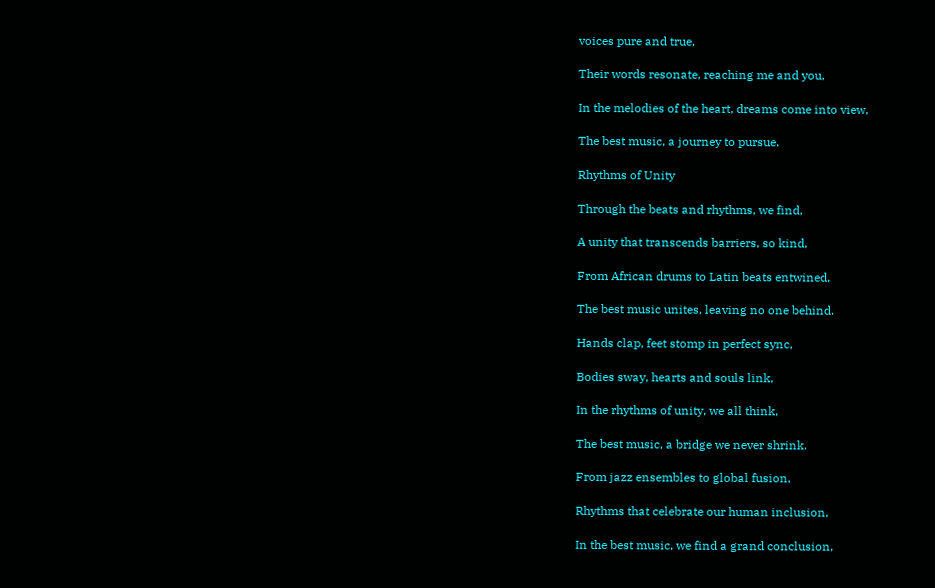voices pure and true,

Their words resonate, reaching me and you,

In the melodies of the heart, dreams come into view,

The best music, a journey to pursue.

Rhythms of Unity

Through the beats and rhythms, we find,

A unity that transcends barriers, so kind,

From African drums to Latin beats entwined,

The best music unites, leaving no one behind.

Hands clap, feet stomp in perfect sync,

Bodies sway, hearts and souls link,

In the rhythms of unity, we all think,

The best music, a bridge we never shrink.

From jazz ensembles to global fusion,

Rhythms that celebrate our human inclusion,

In the best music, we find a grand conclusion,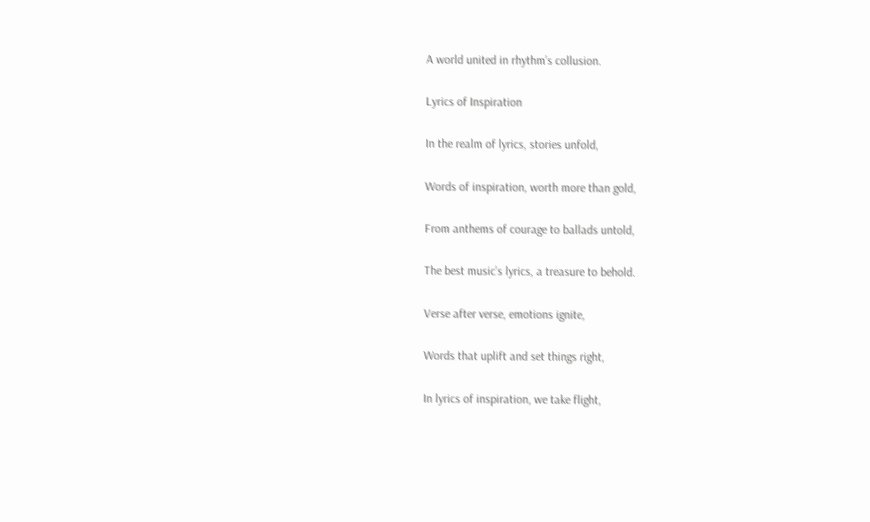A world united in rhythm’s collusion.

Lyrics of Inspiration

In the realm of lyrics, stories unfold,

Words of inspiration, worth more than gold,

From anthems of courage to ballads untold,

The best music’s lyrics, a treasure to behold.

Verse after verse, emotions ignite,

Words that uplift and set things right,

In lyrics of inspiration, we take flight,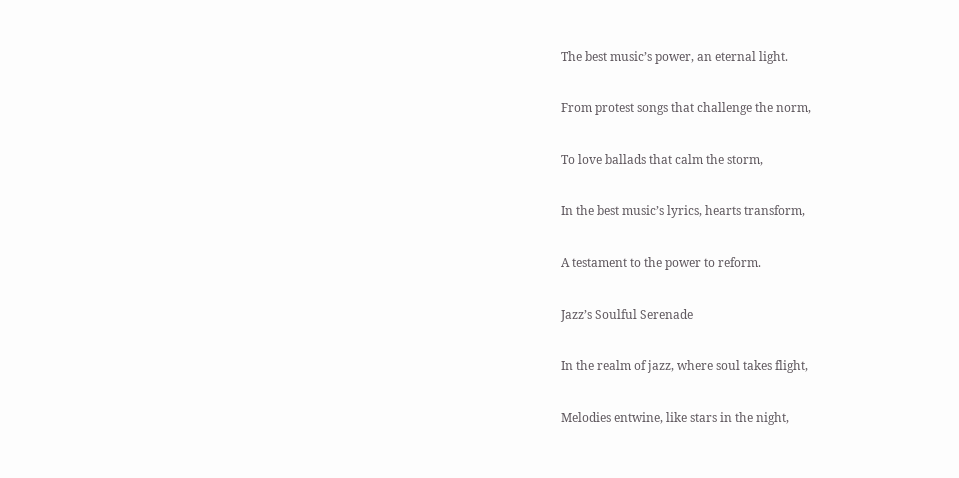The best music’s power, an eternal light.

From protest songs that challenge the norm,

To love ballads that calm the storm,

In the best music’s lyrics, hearts transform,

A testament to the power to reform.

Jazz’s Soulful Serenade

In the realm of jazz, where soul takes flight,

Melodies entwine, like stars in the night,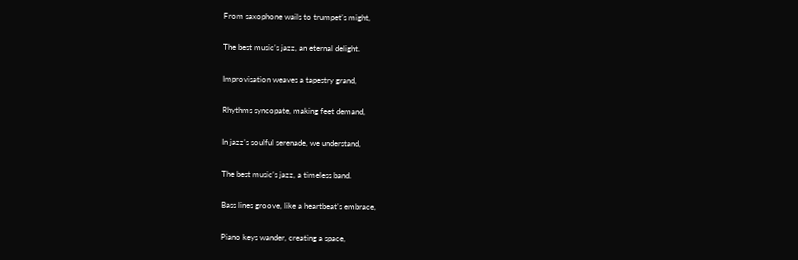From saxophone wails to trumpet’s might,

The best music’s jazz, an eternal delight.

Improvisation weaves a tapestry grand,

Rhythms syncopate, making feet demand,

In jazz’s soulful serenade, we understand,

The best music’s jazz, a timeless band.

Bass lines groove, like a heartbeat’s embrace,

Piano keys wander, creating a space,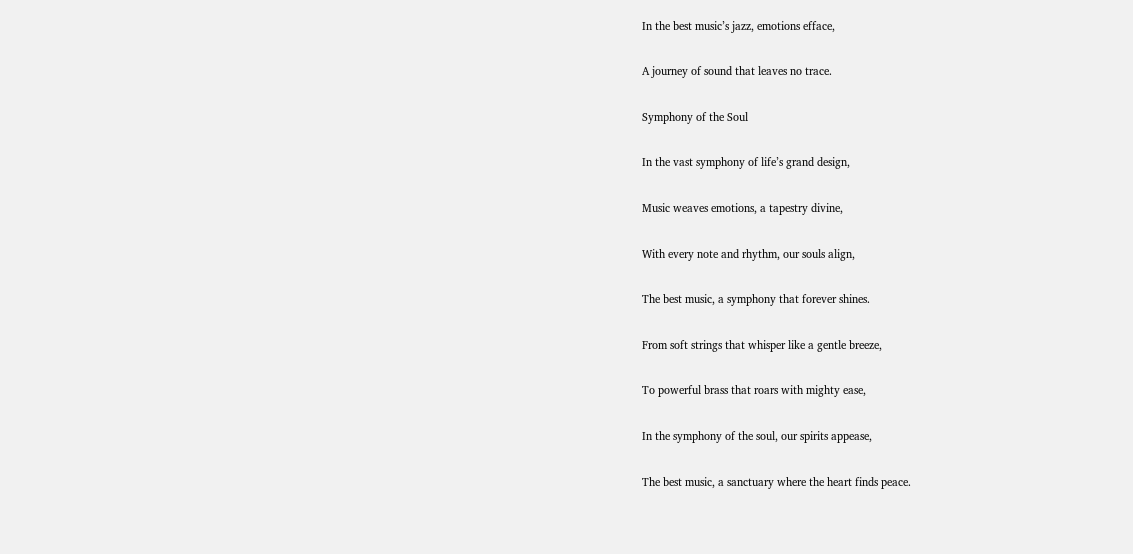In the best music’s jazz, emotions efface,

A journey of sound that leaves no trace.

Symphony of the Soul

In the vast symphony of life’s grand design,

Music weaves emotions, a tapestry divine,

With every note and rhythm, our souls align,

The best music, a symphony that forever shines.

From soft strings that whisper like a gentle breeze,

To powerful brass that roars with mighty ease,

In the symphony of the soul, our spirits appease,

The best music, a sanctuary where the heart finds peace.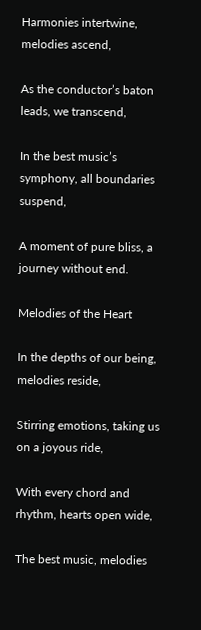Harmonies intertwine, melodies ascend,

As the conductor’s baton leads, we transcend,

In the best music’s symphony, all boundaries suspend,

A moment of pure bliss, a journey without end.

Melodies of the Heart

In the depths of our being, melodies reside,

Stirring emotions, taking us on a joyous ride,

With every chord and rhythm, hearts open wide,

The best music, melodies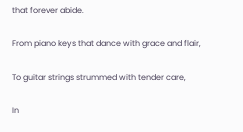that forever abide.

From piano keys that dance with grace and flair,

To guitar strings strummed with tender care,

In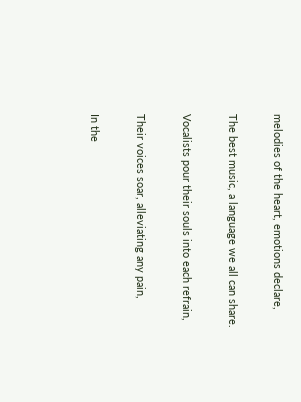melodies of the heart, emotions declare,

The best music, a language we all can share.

Vocalists pour their souls into each refrain,

Their voices soar, alleviating any pain,

In the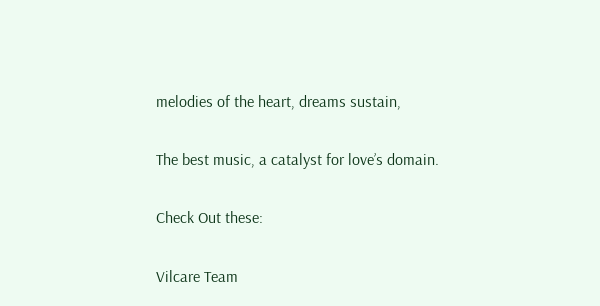melodies of the heart, dreams sustain,

The best music, a catalyst for love’s domain.

Check Out these:

Vilcare Team